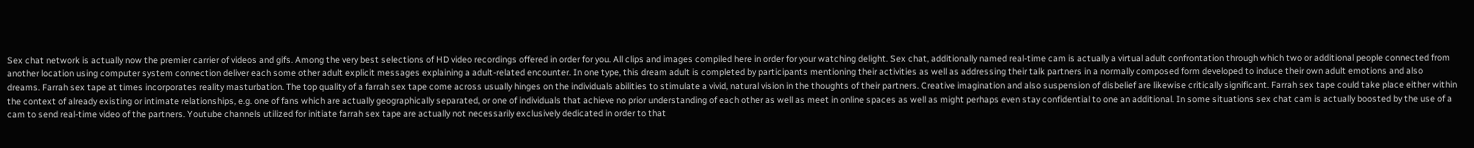Sex chat network is actually now the premier carrier of videos and gifs. Among the very best selections of HD video recordings offered in order for you. All clips and images compiled here in order for your watching delight. Sex chat, additionally named real-time cam is actually a virtual adult confrontation through which two or additional people connected from another location using computer system connection deliver each some other adult explicit messages explaining a adult-related encounter. In one type, this dream adult is completed by participants mentioning their activities as well as addressing their talk partners in a normally composed form developed to induce their own adult emotions and also dreams. Farrah sex tape at times incorporates reality masturbation. The top quality of a farrah sex tape come across usually hinges on the individuals abilities to stimulate a vivid, natural vision in the thoughts of their partners. Creative imagination and also suspension of disbelief are likewise critically significant. Farrah sex tape could take place either within the context of already existing or intimate relationships, e.g. one of fans which are actually geographically separated, or one of individuals that achieve no prior understanding of each other as well as meet in online spaces as well as might perhaps even stay confidential to one an additional. In some situations sex chat cam is actually boosted by the use of a cam to send real-time video of the partners. Youtube channels utilized for initiate farrah sex tape are actually not necessarily exclusively dedicated in order to that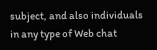subject, and also individuals in any type of Web chat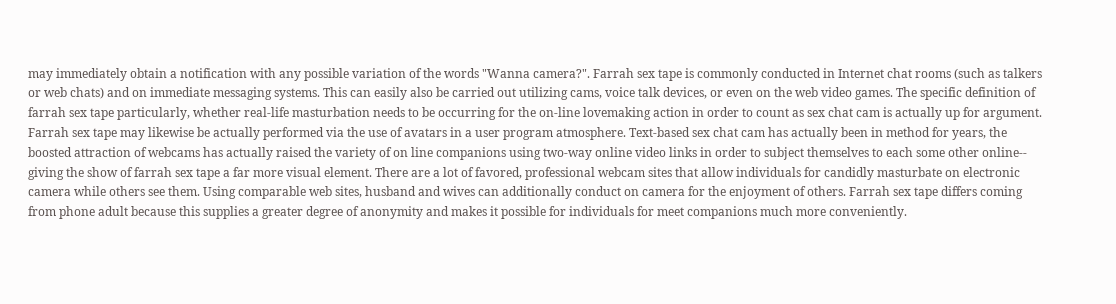may immediately obtain a notification with any possible variation of the words "Wanna camera?". Farrah sex tape is commonly conducted in Internet chat rooms (such as talkers or web chats) and on immediate messaging systems. This can easily also be carried out utilizing cams, voice talk devices, or even on the web video games. The specific definition of farrah sex tape particularly, whether real-life masturbation needs to be occurring for the on-line lovemaking action in order to count as sex chat cam is actually up for argument. Farrah sex tape may likewise be actually performed via the use of avatars in a user program atmosphere. Text-based sex chat cam has actually been in method for years, the boosted attraction of webcams has actually raised the variety of on line companions using two-way online video links in order to subject themselves to each some other online-- giving the show of farrah sex tape a far more visual element. There are a lot of favored, professional webcam sites that allow individuals for candidly masturbate on electronic camera while others see them. Using comparable web sites, husband and wives can additionally conduct on camera for the enjoyment of others. Farrah sex tape differs coming from phone adult because this supplies a greater degree of anonymity and makes it possible for individuals for meet companions much more conveniently.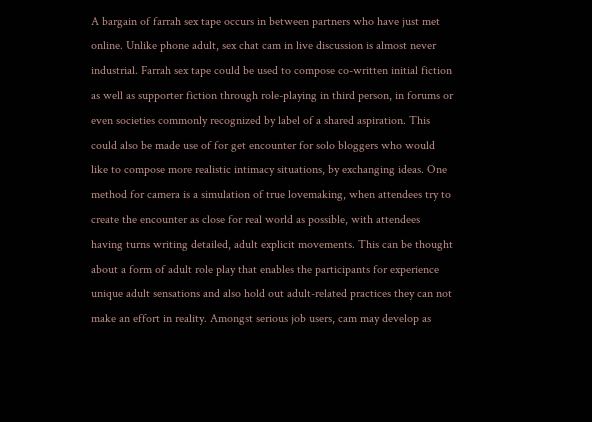A bargain of farrah sex tape occurs in between partners who have just met online. Unlike phone adult, sex chat cam in live discussion is almost never industrial. Farrah sex tape could be used to compose co-written initial fiction as well as supporter fiction through role-playing in third person, in forums or even societies commonly recognized by label of a shared aspiration. This could also be made use of for get encounter for solo bloggers who would like to compose more realistic intimacy situations, by exchanging ideas. One method for camera is a simulation of true lovemaking, when attendees try to create the encounter as close for real world as possible, with attendees having turns writing detailed, adult explicit movements. This can be thought about a form of adult role play that enables the participants for experience unique adult sensations and also hold out adult-related practices they can not make an effort in reality. Amongst serious job users, cam may develop as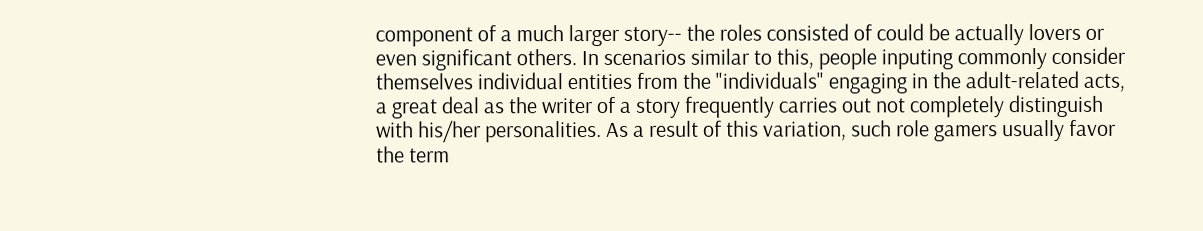component of a much larger story-- the roles consisted of could be actually lovers or even significant others. In scenarios similar to this, people inputing commonly consider themselves individual entities from the "individuals" engaging in the adult-related acts, a great deal as the writer of a story frequently carries out not completely distinguish with his/her personalities. As a result of this variation, such role gamers usually favor the term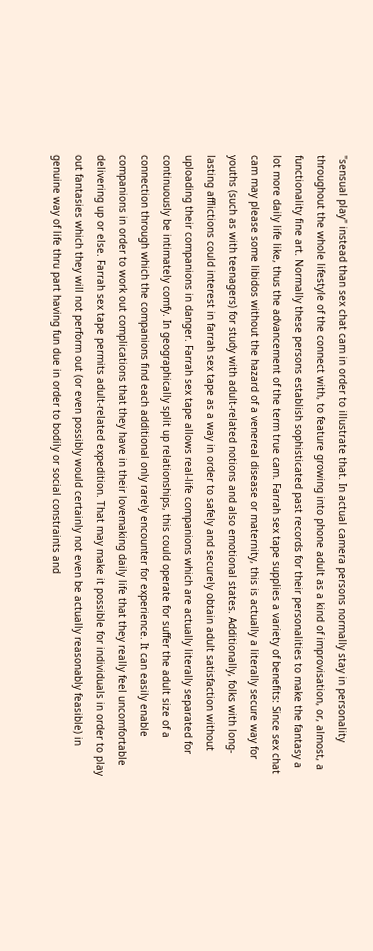"sensual play" instead than sex chat cam in order to illustrate that. In actual camera persons normally stay in personality throughout the whole lifestyle of the connect with, to feature growing into phone adult as a kind of improvisation, or, almost, a functionality fine art. Normally these persons establish sophisticated past records for their personalities to make the fantasy a lot more daily life like, thus the advancement of the term true cam. Farrah sex tape supplies a variety of benefits: Since sex chat cam may please some libidos without the hazard of a venereal disease or maternity, this is actually a literally secure way for youths (such as with teenagers) for study with adult-related notions and also emotional states. Additionally, folks with long-lasting afflictions could interest in farrah sex tape as a way in order to safely and securely obtain adult satisfaction without uploading their companions in danger. Farrah sex tape allows real-life companions which are actually literally separated for continuously be intimately comfy. In geographically split up relationships, this could operate for suffer the adult size of a connection through which the companions find each additional only rarely encounter for experience. It can easily enable companions in order to work out complications that they have in their lovemaking daily life that they really feel uncomfortable delivering up or else. Farrah sex tape permits adult-related expedition. That may make it possible for individuals in order to play out fantasies which they will not perform out (or even possibly would certainly not even be actually reasonably feasible) in genuine way of life thru part having fun due in order to bodily or social constraints and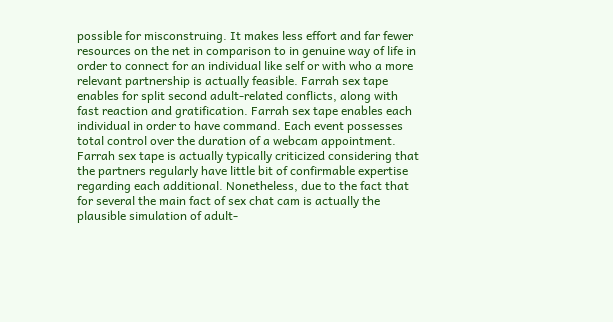possible for misconstruing. It makes less effort and far fewer resources on the net in comparison to in genuine way of life in order to connect for an individual like self or with who a more relevant partnership is actually feasible. Farrah sex tape enables for split second adult-related conflicts, along with fast reaction and gratification. Farrah sex tape enables each individual in order to have command. Each event possesses total control over the duration of a webcam appointment. Farrah sex tape is actually typically criticized considering that the partners regularly have little bit of confirmable expertise regarding each additional. Nonetheless, due to the fact that for several the main fact of sex chat cam is actually the plausible simulation of adult-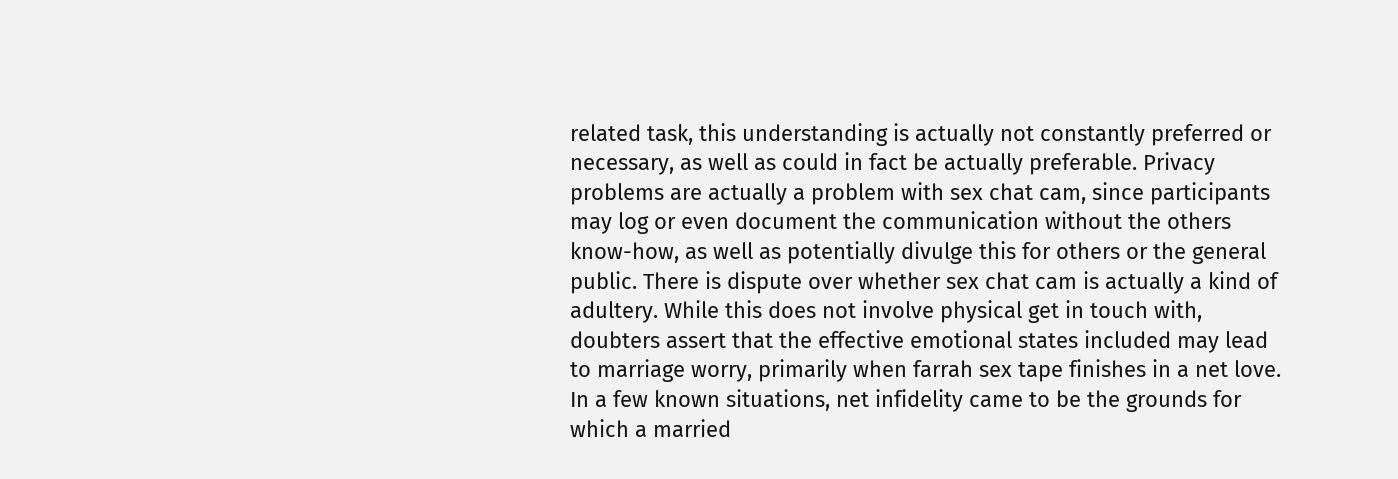related task, this understanding is actually not constantly preferred or necessary, as well as could in fact be actually preferable. Privacy problems are actually a problem with sex chat cam, since participants may log or even document the communication without the others know-how, as well as potentially divulge this for others or the general public. There is dispute over whether sex chat cam is actually a kind of adultery. While this does not involve physical get in touch with, doubters assert that the effective emotional states included may lead to marriage worry, primarily when farrah sex tape finishes in a net love. In a few known situations, net infidelity came to be the grounds for which a married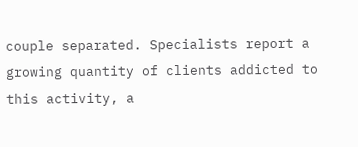couple separated. Specialists report a growing quantity of clients addicted to this activity, a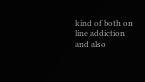kind of both on line addiction and also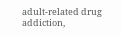adult-related drug addiction,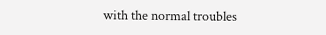with the normal troubles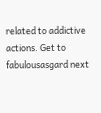related to addictive actions. Get to fabulousasgard next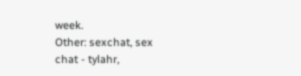week.
Other: sexchat, sex chat - tylahr,